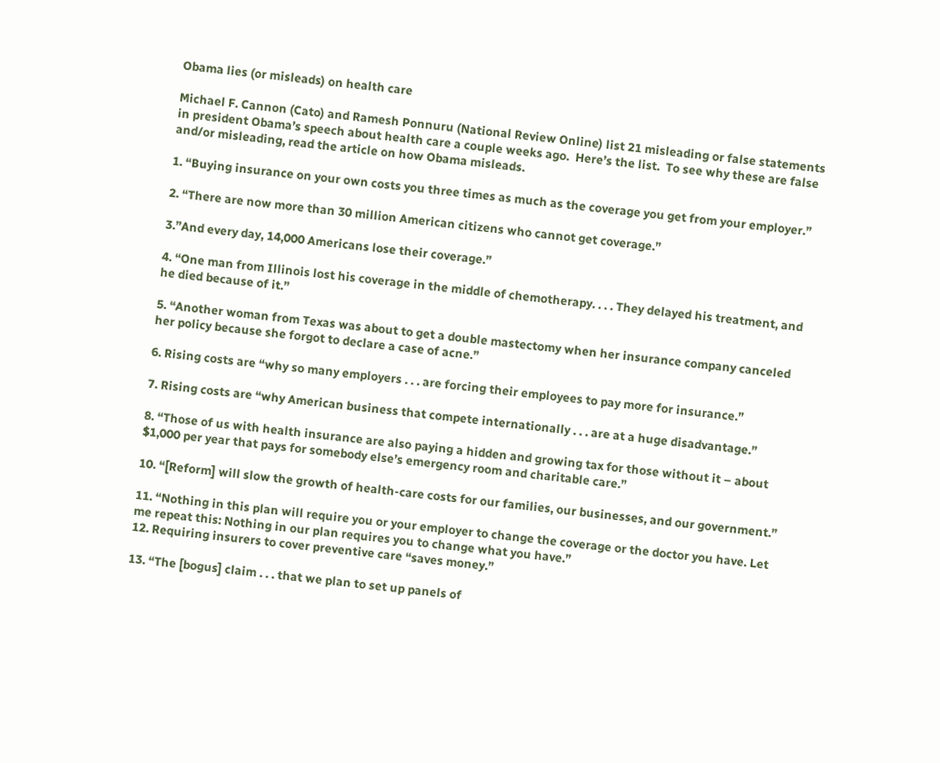Obama lies (or misleads) on health care

Michael F. Cannon (Cato) and Ramesh Ponnuru (National Review Online) list 21 misleading or false statements in president Obama’s speech about health care a couple weeks ago.  Here’s the list.  To see why these are false and/or misleading, read the article on how Obama misleads.

1. “Buying insurance on your own costs you three times as much as the coverage you get from your employer.”

2. “There are now more than 30 million American citizens who cannot get coverage.”

3.”And every day, 14,000 Americans lose their coverage.”

4. “One man from Illinois lost his coverage in the middle of chemotherapy. . . . They delayed his treatment, and he died because of it.”

5. “Another woman from Texas was about to get a double mastectomy when her insurance company canceled her policy because she forgot to declare a case of acne.”

6. Rising costs are “why so many employers . . . are forcing their employees to pay more for insurance.”

7. Rising costs are “why American business that compete internationally . . . are at a huge disadvantage.”

8. “Those of us with health insurance are also paying a hidden and growing tax for those without it – about $1,000 per year that pays for somebody else’s emergency room and charitable care.”

10. “[Reform] will slow the growth of health-care costs for our families, our businesses, and our government.”

11. “Nothing in this plan will require you or your employer to change the coverage or the doctor you have. Let me repeat this: Nothing in our plan requires you to change what you have.”
12. Requiring insurers to cover preventive care “saves money.”

13. “The [bogus] claim . . . that we plan to set up panels of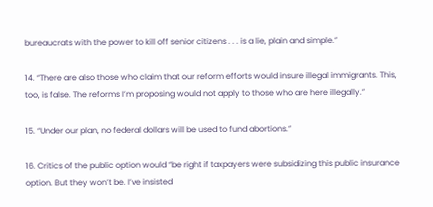bureaucrats with the power to kill off senior citizens . . . is a lie, plain and simple.”

14. “There are also those who claim that our reform efforts would insure illegal immigrants. This, too, is false. The reforms I’m proposing would not apply to those who are here illegally.”

15. “Under our plan, no federal dollars will be used to fund abortions.”

16. Critics of the public option would “be right if taxpayers were subsidizing this public insurance option. But they won’t be. I’ve insisted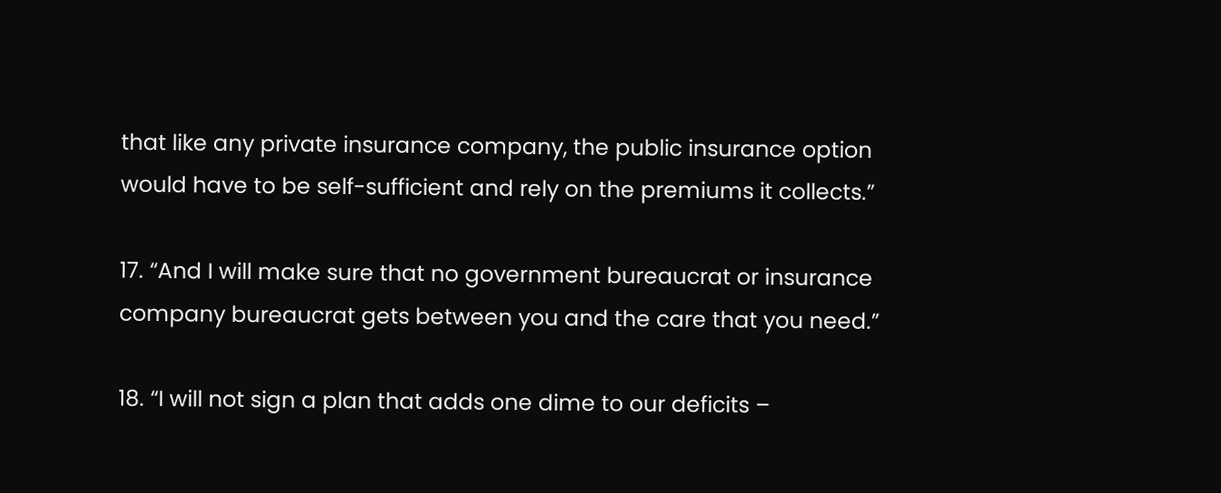that like any private insurance company, the public insurance option would have to be self-sufficient and rely on the premiums it collects.”

17. “And I will make sure that no government bureaucrat or insurance company bureaucrat gets between you and the care that you need.”

18. “I will not sign a plan that adds one dime to our deficits –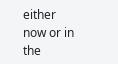either now or in the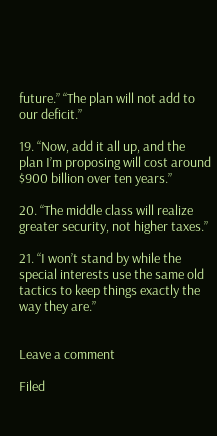future.” “The plan will not add to our deficit.”

19. “Now, add it all up, and the plan I’m proposing will cost around $900 billion over ten years.”

20. “The middle class will realize greater security, not higher taxes.”

21. “I won’t stand by while the special interests use the same old tactics to keep things exactly the way they are.”


Leave a comment

Filed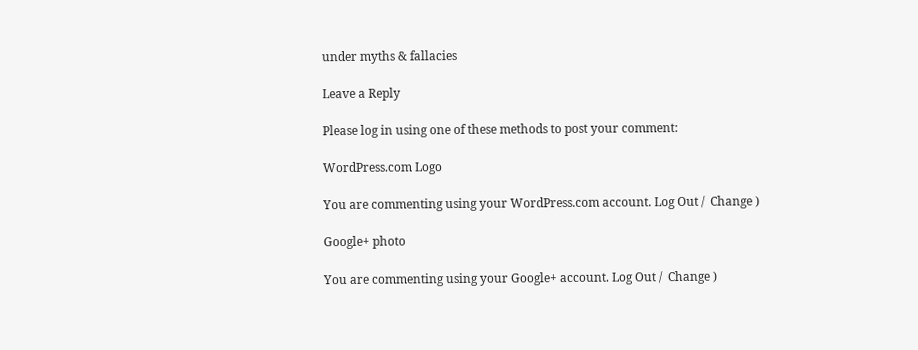under myths & fallacies

Leave a Reply

Please log in using one of these methods to post your comment:

WordPress.com Logo

You are commenting using your WordPress.com account. Log Out /  Change )

Google+ photo

You are commenting using your Google+ account. Log Out /  Change )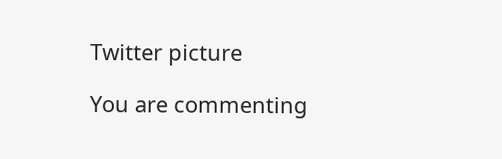Twitter picture

You are commenting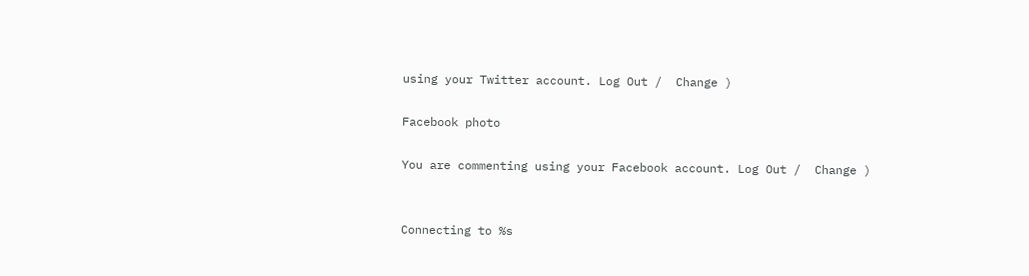using your Twitter account. Log Out /  Change )

Facebook photo

You are commenting using your Facebook account. Log Out /  Change )


Connecting to %s